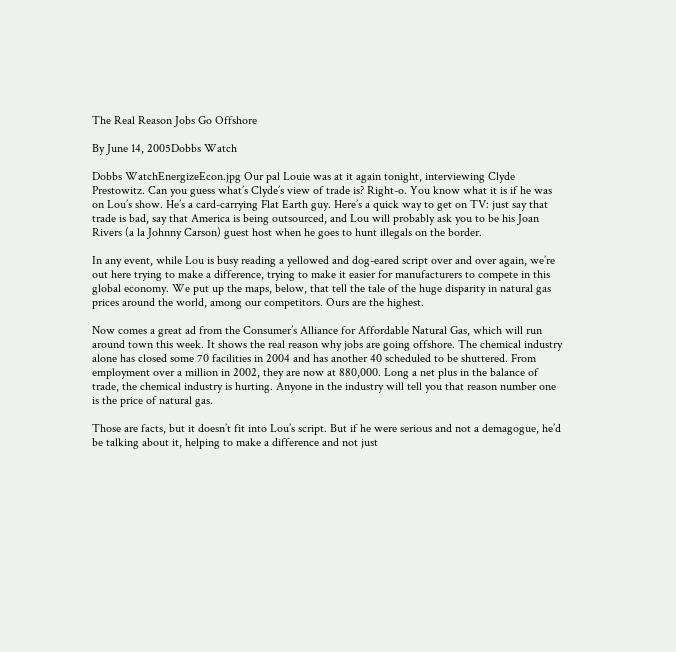The Real Reason Jobs Go Offshore

By June 14, 2005Dobbs Watch

Dobbs WatchEnergizeEcon.jpg Our pal Louie was at it again tonight, interviewing Clyde Prestowitz. Can you guess what’s Clyde’s view of trade is? Right-o. You know what it is if he was on Lou’s show. He’s a card-carrying Flat Earth guy. Here’s a quick way to get on TV: just say that trade is bad, say that America is being outsourced, and Lou will probably ask you to be his Joan Rivers (a la Johnny Carson) guest host when he goes to hunt illegals on the border.

In any event, while Lou is busy reading a yellowed and dog-eared script over and over again, we’re out here trying to make a difference, trying to make it easier for manufacturers to compete in this global economy. We put up the maps, below, that tell the tale of the huge disparity in natural gas prices around the world, among our competitors. Ours are the highest.

Now comes a great ad from the Consumer’s Alliance for Affordable Natural Gas, which will run around town this week. It shows the real reason why jobs are going offshore. The chemical industry alone has closed some 70 facilities in 2004 and has another 40 scheduled to be shuttered. From employment over a million in 2002, they are now at 880,000. Long a net plus in the balance of trade, the chemical industry is hurting. Anyone in the industry will tell you that reason number one is the price of natural gas.

Those are facts, but it doesn’t fit into Lou’s script. But if he were serious and not a demagogue, he’d be talking about it, helping to make a difference and not just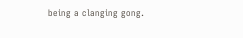being a clanging gong.